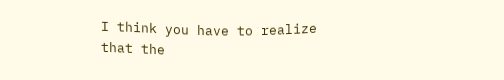I think you have to realize that the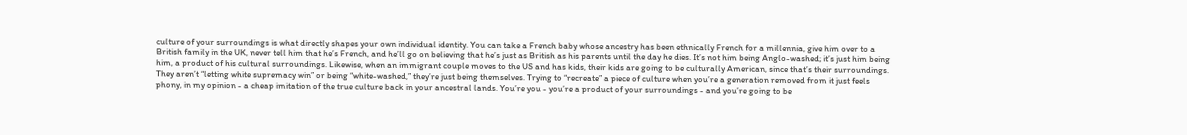culture of your surroundings is what directly shapes your own individual identity. You can take a French baby whose ancestry has been ethnically French for a millennia, give him over to a British family in the UK, never tell him that he’s French, and he’ll go on believing that he’s just as British as his parents until the day he dies. It’s not him being Anglo-washed; it’s just him being him, a product of his cultural surroundings. Likewise, when an immigrant couple moves to the US and has kids, their kids are going to be culturally American, since that’s their surroundings. They aren’t “letting white supremacy win” or being “white-washed,” they’re just being themselves. Trying to “recreate” a piece of culture when you’re a generation removed from it just feels phony, in my opinion - a cheap imitation of the true culture back in your ancestral lands. You’re you - you’re a product of your surroundings - and you’re going to be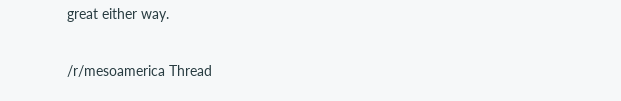great either way.

/r/mesoamerica Thread